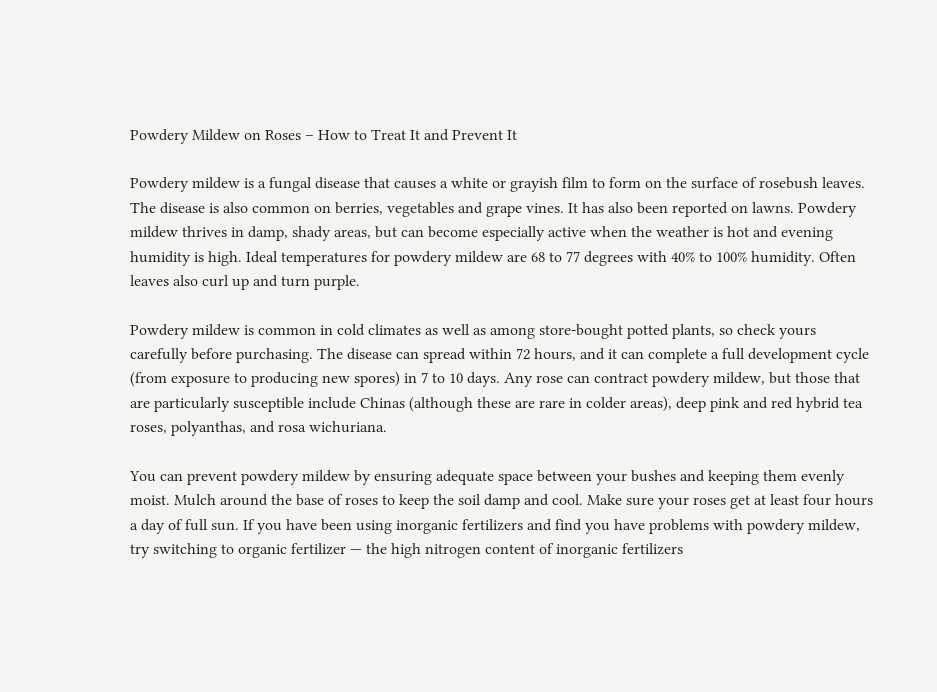Powdery Mildew on Roses – How to Treat It and Prevent It

Powdery mildew is a fungal disease that causes a white or grayish film to form on the surface of rosebush leaves. The disease is also common on berries, vegetables and grape vines. It has also been reported on lawns. Powdery mildew thrives in damp, shady areas, but can become especially active when the weather is hot and evening humidity is high. Ideal temperatures for powdery mildew are 68 to 77 degrees with 40% to 100% humidity. Often leaves also curl up and turn purple.

Powdery mildew is common in cold climates as well as among store-bought potted plants, so check yours carefully before purchasing. The disease can spread within 72 hours, and it can complete a full development cycle (from exposure to producing new spores) in 7 to 10 days. Any rose can contract powdery mildew, but those that are particularly susceptible include Chinas (although these are rare in colder areas), deep pink and red hybrid tea roses, polyanthas, and rosa wichuriana.

You can prevent powdery mildew by ensuring adequate space between your bushes and keeping them evenly moist. Mulch around the base of roses to keep the soil damp and cool. Make sure your roses get at least four hours a day of full sun. If you have been using inorganic fertilizers and find you have problems with powdery mildew, try switching to organic fertilizer — the high nitrogen content of inorganic fertilizers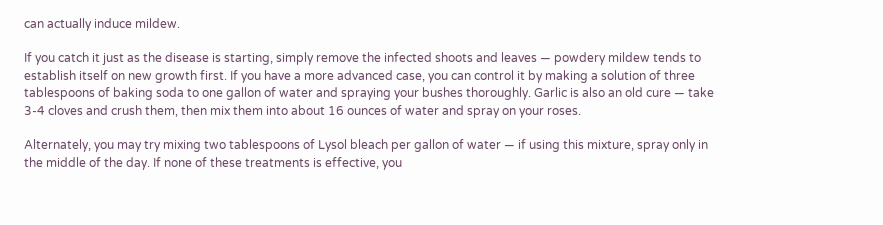can actually induce mildew.

If you catch it just as the disease is starting, simply remove the infected shoots and leaves — powdery mildew tends to establish itself on new growth first. If you have a more advanced case, you can control it by making a solution of three tablespoons of baking soda to one gallon of water and spraying your bushes thoroughly. Garlic is also an old cure — take 3-4 cloves and crush them, then mix them into about 16 ounces of water and spray on your roses.

Alternately, you may try mixing two tablespoons of Lysol bleach per gallon of water — if using this mixture, spray only in the middle of the day. If none of these treatments is effective, you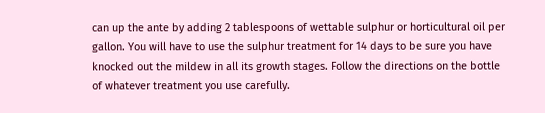can up the ante by adding 2 tablespoons of wettable sulphur or horticultural oil per gallon. You will have to use the sulphur treatment for 14 days to be sure you have knocked out the mildew in all its growth stages. Follow the directions on the bottle of whatever treatment you use carefully.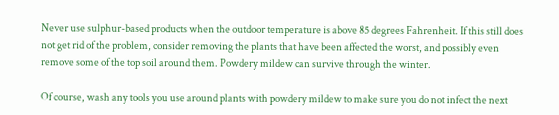Never use sulphur-based products when the outdoor temperature is above 85 degrees Fahrenheit. If this still does not get rid of the problem, consider removing the plants that have been affected the worst, and possibly even remove some of the top soil around them. Powdery mildew can survive through the winter.

Of course, wash any tools you use around plants with powdery mildew to make sure you do not infect the next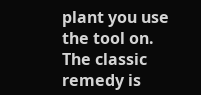plant you use the tool on. The classic remedy is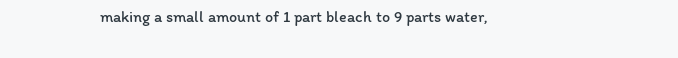making a small amount of 1 part bleach to 9 parts water,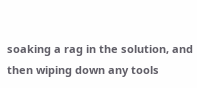soaking a rag in the solution, and then wiping down any tools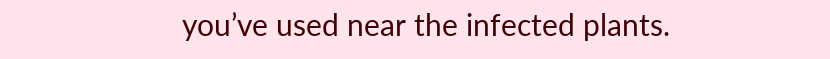you’ve used near the infected plants.